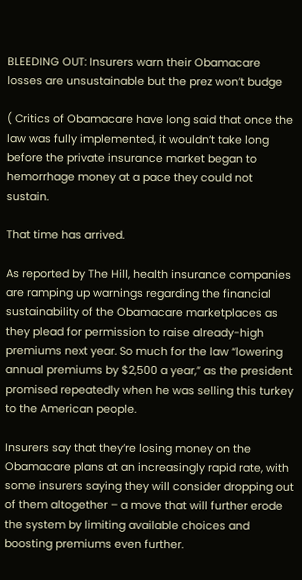BLEEDING OUT: Insurers warn their Obamacare losses are unsustainable but the prez won’t budge

( Critics of Obamacare have long said that once the law was fully implemented, it wouldn’t take long before the private insurance market began to hemorrhage money at a pace they could not sustain.

That time has arrived.

As reported by The Hill, health insurance companies are ramping up warnings regarding the financial sustainability of the Obamacare marketplaces as they plead for permission to raise already-high premiums next year. So much for the law “lowering annual premiums by $2,500 a year,” as the president promised repeatedly when he was selling this turkey to the American people.

Insurers say that they’re losing money on the Obamacare plans at an increasingly rapid rate, with some insurers saying they will consider dropping out of them altogether – a move that will further erode the system by limiting available choices and boosting premiums even further.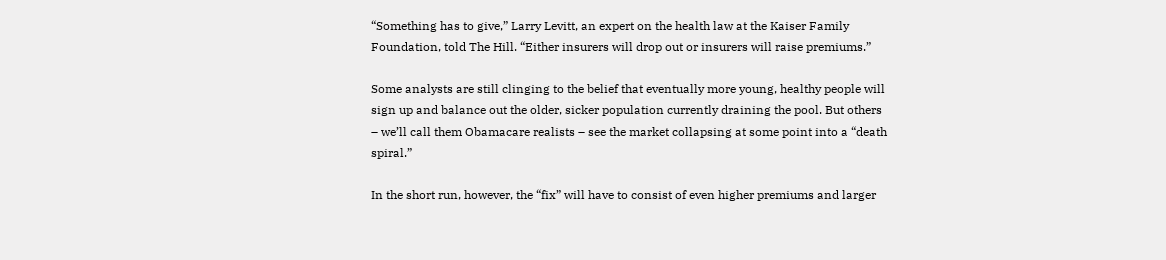“Something has to give,” Larry Levitt, an expert on the health law at the Kaiser Family Foundation, told The Hill. “Either insurers will drop out or insurers will raise premiums.”

Some analysts are still clinging to the belief that eventually more young, healthy people will sign up and balance out the older, sicker population currently draining the pool. But others – we’ll call them Obamacare realists – see the market collapsing at some point into a “death spiral.”

In the short run, however, the “fix” will have to consist of even higher premiums and larger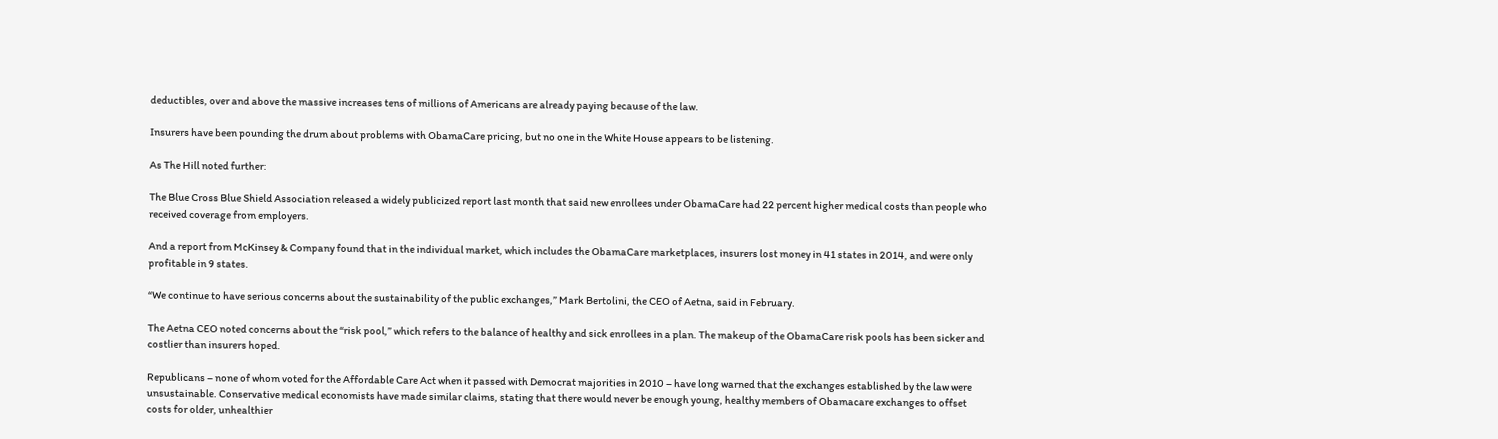deductibles, over and above the massive increases tens of millions of Americans are already paying because of the law.

Insurers have been pounding the drum about problems with ObamaCare pricing, but no one in the White House appears to be listening.

As The Hill noted further:

The Blue Cross Blue Shield Association released a widely publicized report last month that said new enrollees under ObamaCare had 22 percent higher medical costs than people who received coverage from employers.

And a report from McKinsey & Company found that in the individual market, which includes the ObamaCare marketplaces, insurers lost money in 41 states in 2014, and were only profitable in 9 states.

“We continue to have serious concerns about the sustainability of the public exchanges,” Mark Bertolini, the CEO of Aetna, said in February.

The Aetna CEO noted concerns about the “risk pool,” which refers to the balance of healthy and sick enrollees in a plan. The makeup of the ObamaCare risk pools has been sicker and costlier than insurers hoped.

Republicans – none of whom voted for the Affordable Care Act when it passed with Democrat majorities in 2010 – have long warned that the exchanges established by the law were unsustainable. Conservative medical economists have made similar claims, stating that there would never be enough young, healthy members of Obamacare exchanges to offset costs for older, unhealthier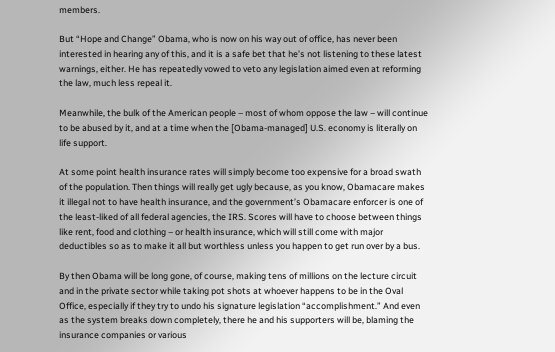members.

But “Hope and Change” Obama, who is now on his way out of office, has never been interested in hearing any of this, and it is a safe bet that he’s not listening to these latest warnings, either. He has repeatedly vowed to veto any legislation aimed even at reforming the law, much less repeal it.

Meanwhile, the bulk of the American people – most of whom oppose the law – will continue to be abused by it, and at a time when the [Obama-managed] U.S. economy is literally on life support.

At some point health insurance rates will simply become too expensive for a broad swath of the population. Then things will really get ugly because, as you know, Obamacare makes it illegal not to have health insurance, and the government’s Obamacare enforcer is one of the least-liked of all federal agencies, the IRS. Scores will have to choose between things like rent, food and clothing – or health insurance, which will still come with major deductibles so as to make it all but worthless unless you happen to get run over by a bus.

By then Obama will be long gone, of course, making tens of millions on the lecture circuit and in the private sector while taking pot shots at whoever happens to be in the Oval Office, especially if they try to undo his signature legislation “accomplishment.” And even as the system breaks down completely, there he and his supporters will be, blaming the insurance companies or various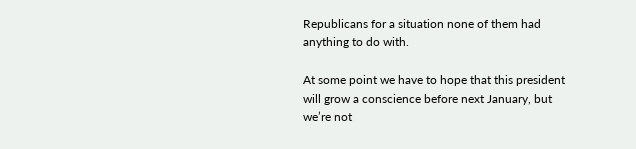Republicans for a situation none of them had anything to do with.

At some point we have to hope that this president will grow a conscience before next January, but we’re not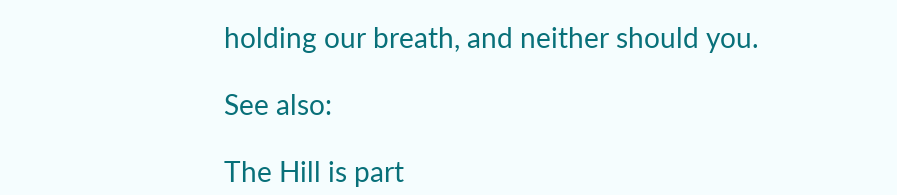holding our breath, and neither should you.

See also:

The Hill is part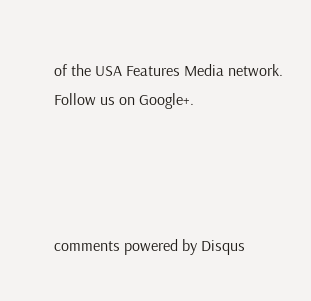of the USA Features Media network. Follow us on Google+.




comments powered by Disqus